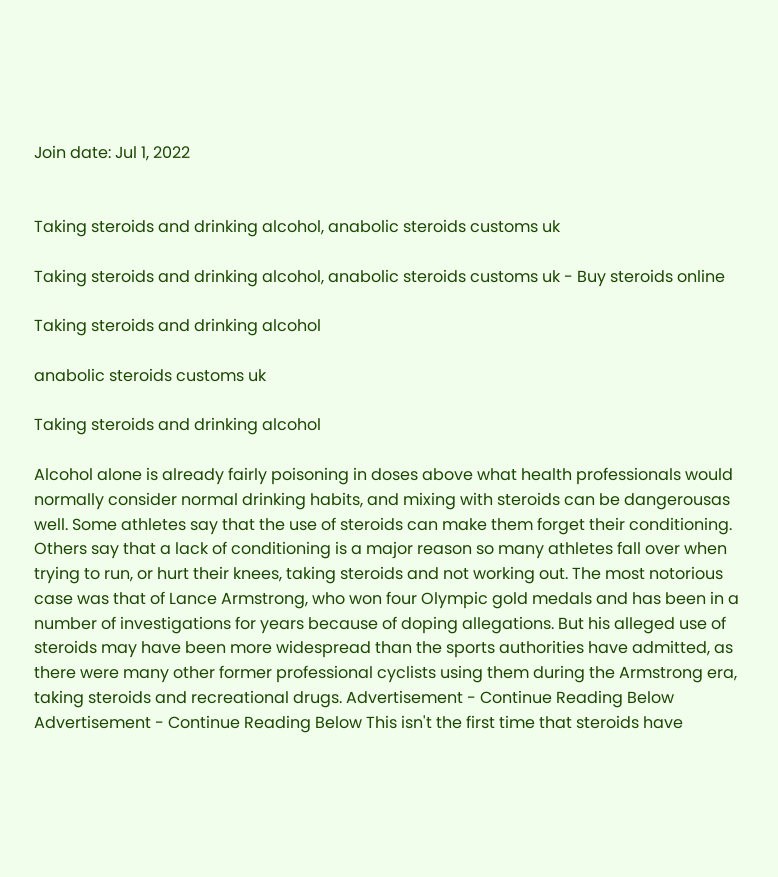Join date: Jul 1, 2022


Taking steroids and drinking alcohol, anabolic steroids customs uk

Taking steroids and drinking alcohol, anabolic steroids customs uk - Buy steroids online

Taking steroids and drinking alcohol

anabolic steroids customs uk

Taking steroids and drinking alcohol

Alcohol alone is already fairly poisoning in doses above what health professionals would normally consider normal drinking habits, and mixing with steroids can be dangerousas well. Some athletes say that the use of steroids can make them forget their conditioning. Others say that a lack of conditioning is a major reason so many athletes fall over when trying to run, or hurt their knees, taking steroids and not working out. The most notorious case was that of Lance Armstrong, who won four Olympic gold medals and has been in a number of investigations for years because of doping allegations. But his alleged use of steroids may have been more widespread than the sports authorities have admitted, as there were many other former professional cyclists using them during the Armstrong era, taking steroids and recreational drugs. Advertisement - Continue Reading Below Advertisement - Continue Reading Below This isn't the first time that steroids have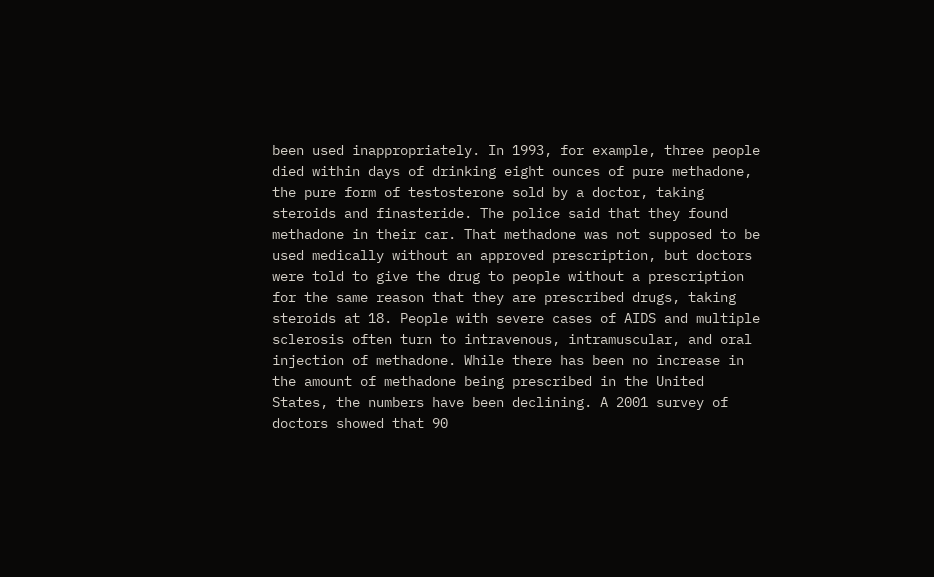been used inappropriately. In 1993, for example, three people died within days of drinking eight ounces of pure methadone, the pure form of testosterone sold by a doctor, taking steroids and finasteride. The police said that they found methadone in their car. That methadone was not supposed to be used medically without an approved prescription, but doctors were told to give the drug to people without a prescription for the same reason that they are prescribed drugs, taking steroids at 18. People with severe cases of AIDS and multiple sclerosis often turn to intravenous, intramuscular, and oral injection of methadone. While there has been no increase in the amount of methadone being prescribed in the United States, the numbers have been declining. A 2001 survey of doctors showed that 90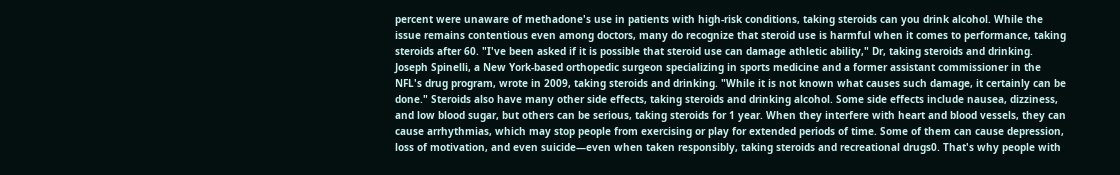percent were unaware of methadone's use in patients with high-risk conditions, taking steroids can you drink alcohol. While the issue remains contentious even among doctors, many do recognize that steroid use is harmful when it comes to performance, taking steroids after 60. "I've been asked if it is possible that steroid use can damage athletic ability," Dr, taking steroids and drinking. Joseph Spinelli, a New York-based orthopedic surgeon specializing in sports medicine and a former assistant commissioner in the NFL's drug program, wrote in 2009, taking steroids and drinking. "While it is not known what causes such damage, it certainly can be done." Steroids also have many other side effects, taking steroids and drinking alcohol. Some side effects include nausea, dizziness, and low blood sugar, but others can be serious, taking steroids for 1 year. When they interfere with heart and blood vessels, they can cause arrhythmias, which may stop people from exercising or play for extended periods of time. Some of them can cause depression, loss of motivation, and even suicide—even when taken responsibly, taking steroids and recreational drugs0. That's why people with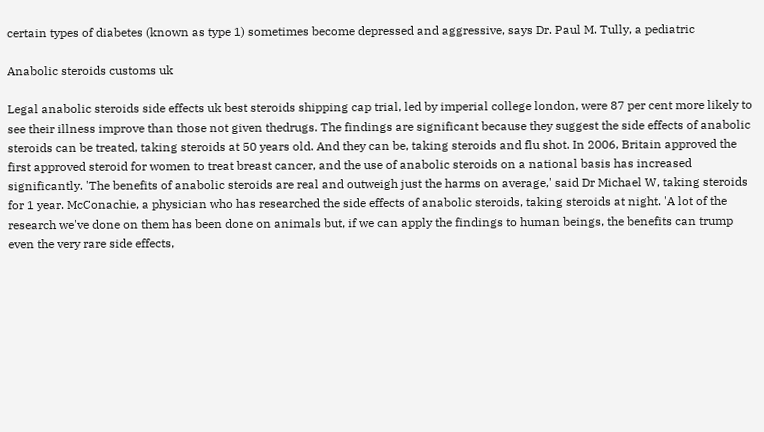certain types of diabetes (known as type 1) sometimes become depressed and aggressive, says Dr. Paul M. Tully, a pediatric

Anabolic steroids customs uk

Legal anabolic steroids side effects uk best steroids shipping cap trial, led by imperial college london, were 87 per cent more likely to see their illness improve than those not given thedrugs. The findings are significant because they suggest the side effects of anabolic steroids can be treated, taking steroids at 50 years old. And they can be, taking steroids and flu shot. In 2006, Britain approved the first approved steroid for women to treat breast cancer, and the use of anabolic steroids on a national basis has increased significantly. 'The benefits of anabolic steroids are real and outweigh just the harms on average,' said Dr Michael W, taking steroids for 1 year. McConachie, a physician who has researched the side effects of anabolic steroids, taking steroids at night. 'A lot of the research we've done on them has been done on animals but, if we can apply the findings to human beings, the benefits can trump even the very rare side effects,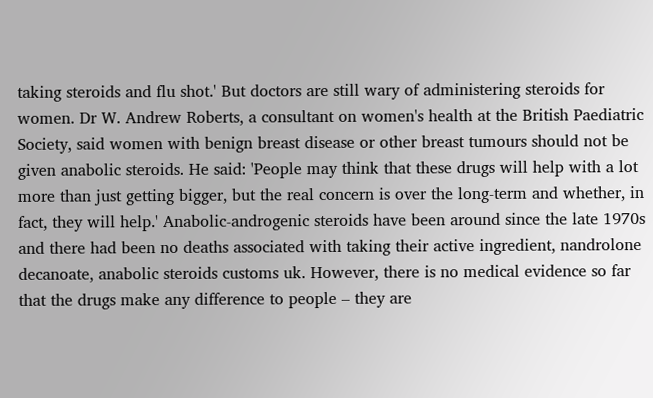taking steroids and flu shot.' But doctors are still wary of administering steroids for women. Dr W. Andrew Roberts, a consultant on women's health at the British Paediatric Society, said women with benign breast disease or other breast tumours should not be given anabolic steroids. He said: 'People may think that these drugs will help with a lot more than just getting bigger, but the real concern is over the long-term and whether, in fact, they will help.' Anabolic-androgenic steroids have been around since the late 1970s and there had been no deaths associated with taking their active ingredient, nandrolone decanoate, anabolic steroids customs uk. However, there is no medical evidence so far that the drugs make any difference to people – they are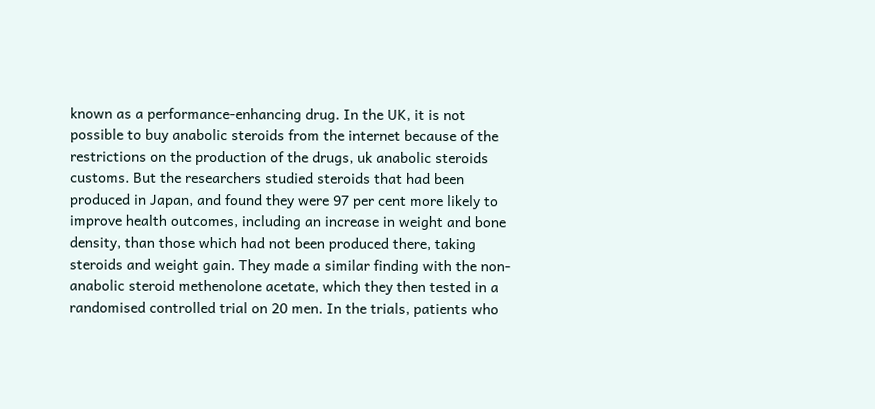known as a performance-enhancing drug. In the UK, it is not possible to buy anabolic steroids from the internet because of the restrictions on the production of the drugs, uk anabolic steroids customs. But the researchers studied steroids that had been produced in Japan, and found they were 97 per cent more likely to improve health outcomes, including an increase in weight and bone density, than those which had not been produced there, taking steroids and weight gain. They made a similar finding with the non-anabolic steroid methenolone acetate, which they then tested in a randomised controlled trial on 20 men. In the trials, patients who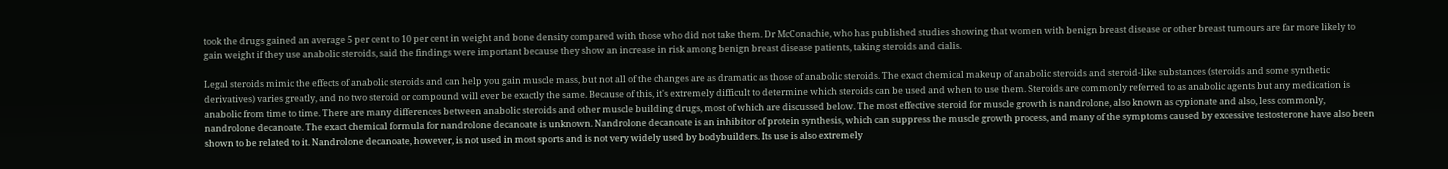took the drugs gained an average 5 per cent to 10 per cent in weight and bone density compared with those who did not take them. Dr McConachie, who has published studies showing that women with benign breast disease or other breast tumours are far more likely to gain weight if they use anabolic steroids, said the findings were important because they show an increase in risk among benign breast disease patients, taking steroids and cialis.

Legal steroids mimic the effects of anabolic steroids and can help you gain muscle mass, but not all of the changes are as dramatic as those of anabolic steroids. The exact chemical makeup of anabolic steroids and steroid-like substances (steroids and some synthetic derivatives) varies greatly, and no two steroid or compound will ever be exactly the same. Because of this, it's extremely difficult to determine which steroids can be used and when to use them. Steroids are commonly referred to as anabolic agents but any medication is anabolic from time to time. There are many differences between anabolic steroids and other muscle building drugs, most of which are discussed below. The most effective steroid for muscle growth is nandrolone, also known as cypionate and also, less commonly, nandrolone decanoate. The exact chemical formula for nandrolone decanoate is unknown. Nandrolone decanoate is an inhibitor of protein synthesis, which can suppress the muscle growth process, and many of the symptoms caused by excessive testosterone have also been shown to be related to it. Nandrolone decanoate, however, is not used in most sports and is not very widely used by bodybuilders. Its use is also extremely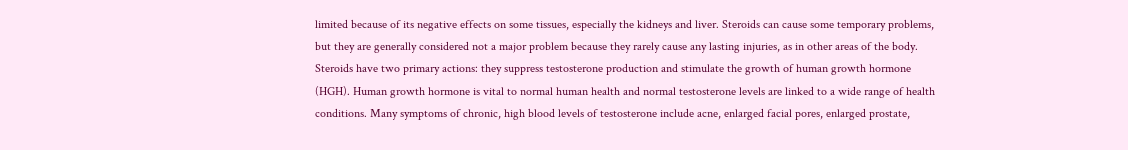limited because of its negative effects on some tissues, especially the kidneys and liver. Steroids can cause some temporary problems, but they are generally considered not a major problem because they rarely cause any lasting injuries, as in other areas of the body. Steroids have two primary actions: they suppress testosterone production and stimulate the growth of human growth hormone (HGH). Human growth hormone is vital to normal human health and normal testosterone levels are linked to a wide range of health conditions. Many symptoms of chronic, high blood levels of testosterone include acne, enlarged facial pores, enlarged prostate,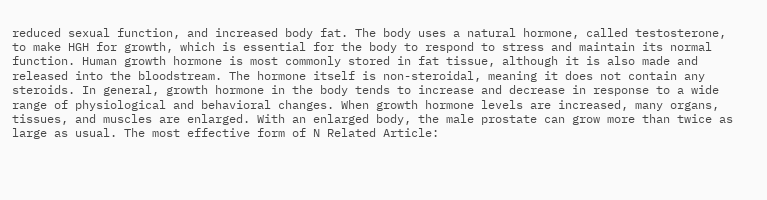reduced sexual function, and increased body fat. The body uses a natural hormone, called testosterone, to make HGH for growth, which is essential for the body to respond to stress and maintain its normal function. Human growth hormone is most commonly stored in fat tissue, although it is also made and released into the bloodstream. The hormone itself is non-steroidal, meaning it does not contain any steroids. In general, growth hormone in the body tends to increase and decrease in response to a wide range of physiological and behavioral changes. When growth hormone levels are increased, many organs, tissues, and muscles are enlarged. With an enlarged body, the male prostate can grow more than twice as large as usual. The most effective form of N Related Article: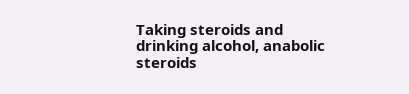Taking steroids and drinking alcohol, anabolic steroids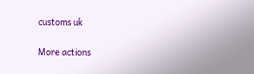customs uk

More actions